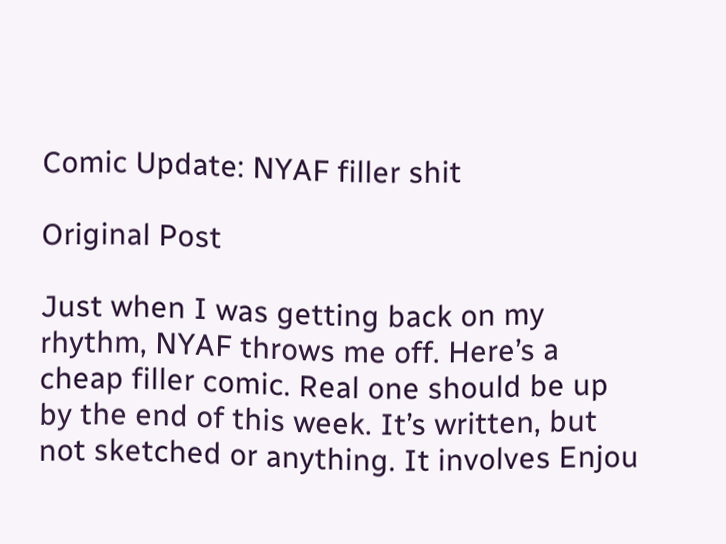Comic Update: NYAF filler shit

Original Post

Just when I was getting back on my rhythm, NYAF throws me off. Here’s a cheap filler comic. Real one should be up by the end of this week. It’s written, but not sketched or anything. It involves Enjou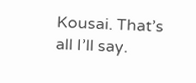Kousai. That’s all I’ll say.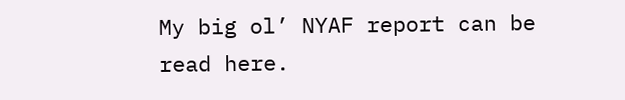My big ol’ NYAF report can be read here.